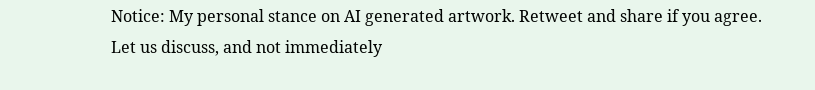Notice: My personal stance on AI generated artwork. Retweet and share if you agree. Let us discuss, and not immediately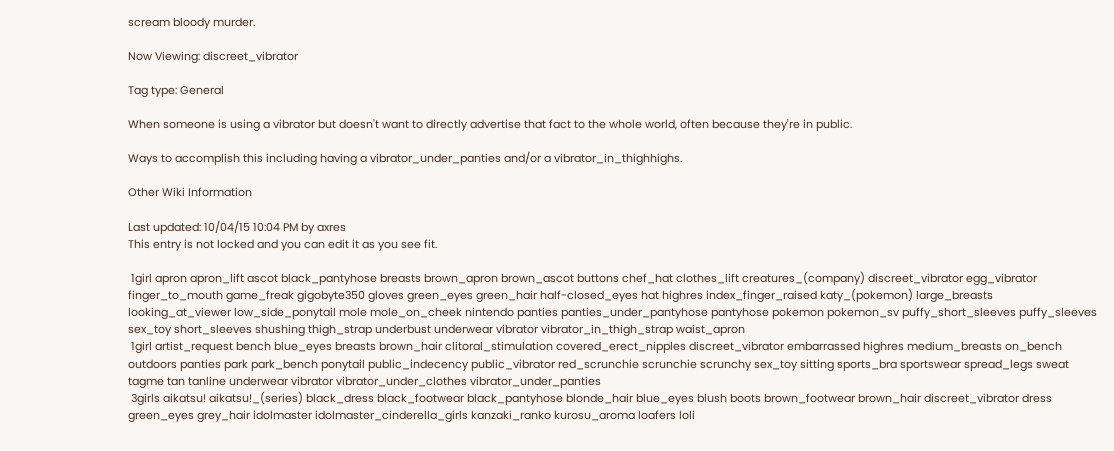scream bloody murder.

Now Viewing: discreet_vibrator

Tag type: General

When someone is using a vibrator but doesn't want to directly advertise that fact to the whole world, often because they're in public.

Ways to accomplish this including having a vibrator_under_panties and/or a vibrator_in_thighhighs.

Other Wiki Information

Last updated: 10/04/15 10:04 PM by axres
This entry is not locked and you can edit it as you see fit.

 1girl apron apron_lift ascot black_pantyhose breasts brown_apron brown_ascot buttons chef_hat clothes_lift creatures_(company) discreet_vibrator egg_vibrator finger_to_mouth game_freak gigobyte350 gloves green_eyes green_hair half-closed_eyes hat highres index_finger_raised katy_(pokemon) large_breasts looking_at_viewer low_side_ponytail mole mole_on_cheek nintendo panties panties_under_pantyhose pantyhose pokemon pokemon_sv puffy_short_sleeves puffy_sleeves sex_toy short_sleeves shushing thigh_strap underbust underwear vibrator vibrator_in_thigh_strap waist_apron
 1girl artist_request bench blue_eyes breasts brown_hair clitoral_stimulation covered_erect_nipples discreet_vibrator embarrassed highres medium_breasts on_bench outdoors panties park park_bench ponytail public_indecency public_vibrator red_scrunchie scrunchie scrunchy sex_toy sitting sports_bra sportswear spread_legs sweat tagme tan tanline underwear vibrator vibrator_under_clothes vibrator_under_panties
 3girls aikatsu! aikatsu!_(series) black_dress black_footwear black_pantyhose blonde_hair blue_eyes blush boots brown_footwear brown_hair discreet_vibrator dress green_eyes grey_hair idolmaster idolmaster_cinderella_girls kanzaki_ranko kurosu_aroma loafers loli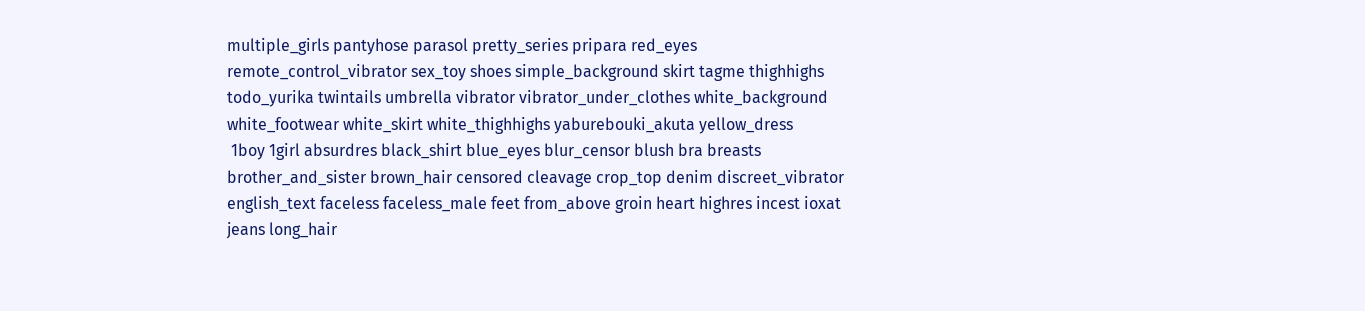multiple_girls pantyhose parasol pretty_series pripara red_eyes remote_control_vibrator sex_toy shoes simple_background skirt tagme thighhighs todo_yurika twintails umbrella vibrator vibrator_under_clothes white_background white_footwear white_skirt white_thighhighs yaburebouki_akuta yellow_dress
 1boy 1girl absurdres black_shirt blue_eyes blur_censor blush bra breasts brother_and_sister brown_hair censored cleavage crop_top denim discreet_vibrator english_text faceless faceless_male feet from_above groin heart highres incest ioxat jeans long_hair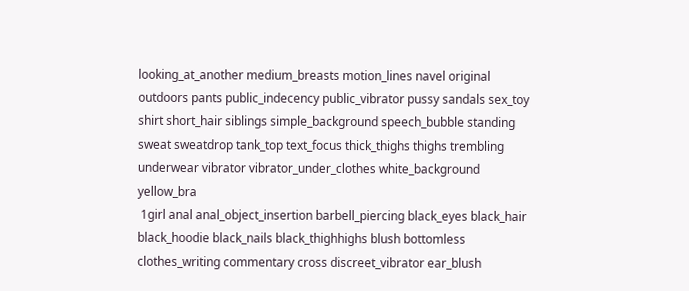looking_at_another medium_breasts motion_lines navel original outdoors pants public_indecency public_vibrator pussy sandals sex_toy shirt short_hair siblings simple_background speech_bubble standing sweat sweatdrop tank_top text_focus thick_thighs thighs trembling underwear vibrator vibrator_under_clothes white_background yellow_bra
 1girl anal anal_object_insertion barbell_piercing black_eyes black_hair black_hoodie black_nails black_thighhighs blush bottomless clothes_writing commentary cross discreet_vibrator ear_blush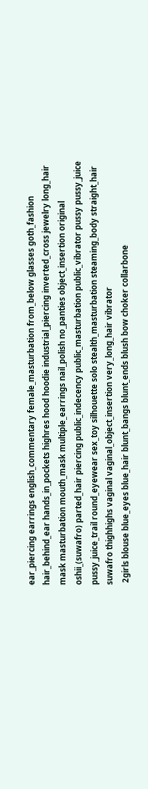ear_piercing earrings english_commentary female_masturbation from_below glasses goth_fashion hair_behind_ear hands_in_pockets highres hood hoodie industrial_piercing inverted_cross jewelry long_hair mask masturbation mouth_mask multiple_earrings nail_polish no_panties object_insertion original oshii_(suwafro) parted_hair piercing public_indecency public_masturbation public_vibrator pussy pussy_juice pussy_juice_trail round_eyewear sex_toy silhouette solo stealth_masturbation steaming_body straight_hair suwafro thighhighs vaginal vaginal_object_insertion very_long_hair vibrator
 2girls blouse blue_eyes blue_hair blunt_bangs blunt_ends blush bow choker collarbone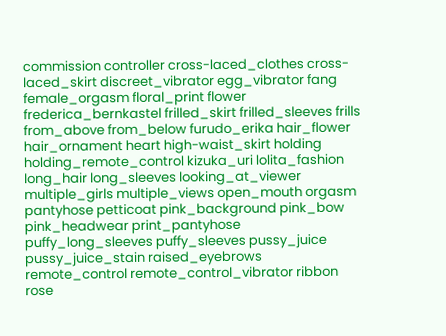commission controller cross-laced_clothes cross-laced_skirt discreet_vibrator egg_vibrator fang female_orgasm floral_print flower frederica_bernkastel frilled_skirt frilled_sleeves frills from_above from_below furudo_erika hair_flower hair_ornament heart high-waist_skirt holding holding_remote_control kizuka_uri lolita_fashion long_hair long_sleeves looking_at_viewer multiple_girls multiple_views open_mouth orgasm pantyhose petticoat pink_background pink_bow pink_headwear print_pantyhose puffy_long_sleeves puffy_sleeves pussy_juice pussy_juice_stain raised_eyebrows remote_control remote_control_vibrator ribbon rose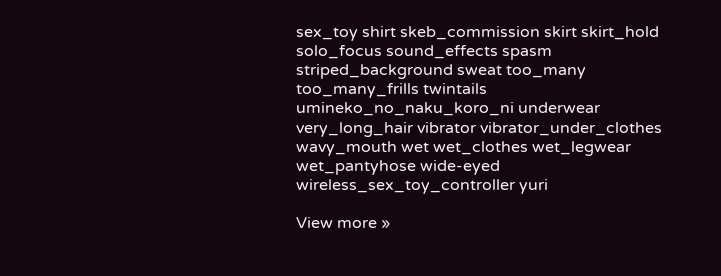sex_toy shirt skeb_commission skirt skirt_hold solo_focus sound_effects spasm striped_background sweat too_many too_many_frills twintails umineko_no_naku_koro_ni underwear very_long_hair vibrator vibrator_under_clothes wavy_mouth wet wet_clothes wet_legwear wet_pantyhose wide-eyed wireless_sex_toy_controller yuri

View more »